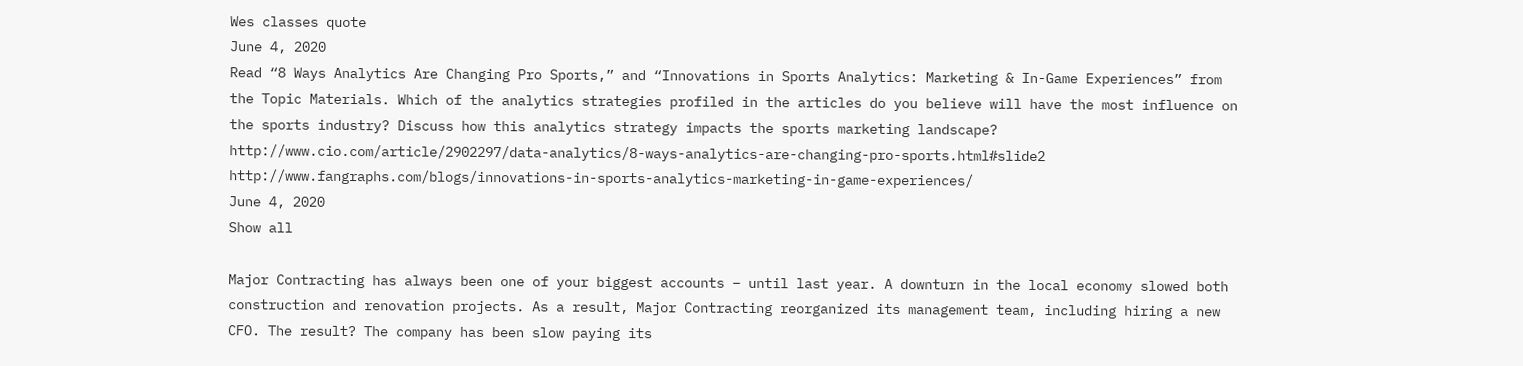Wes classes quote
June 4, 2020
Read “8 Ways Analytics Are Changing Pro Sports,” and “Innovations in Sports Analytics: Marketing & In-Game Experiences” from the Topic Materials. Which of the analytics strategies profiled in the articles do you believe will have the most influence on the sports industry? Discuss how this analytics strategy impacts the sports marketing landscape? http://www.cio.com/article/2902297/data-analytics/8-ways-analytics-are-changing-pro-sports.html#slide2 http://www.fangraphs.com/blogs/innovations-in-sports-analytics-marketing-in-game-experiences/
June 4, 2020
Show all

Major Contracting has always been one of your biggest accounts – until last year. A downturn in the local economy slowed both construction and renovation projects. As a result, Major Contracting reorganized its management team, including hiring a new CFO. The result? The company has been slow paying its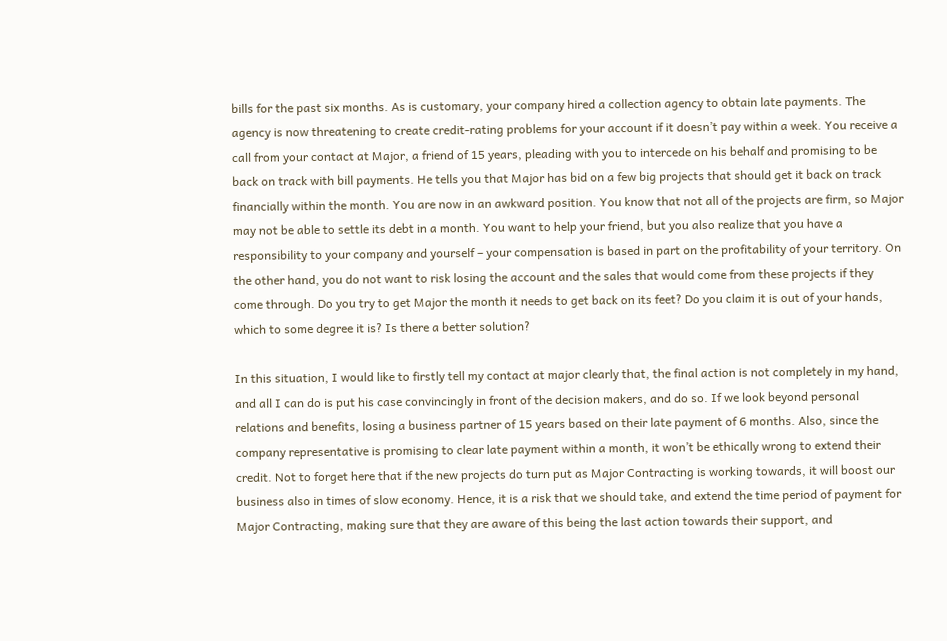bills for the past six months. As is customary, your company hired a collection agency to obtain late payments. The agency is now threatening to create credit-rating problems for your account if it doesn’t pay within a week. You receive a call from your contact at Major, a friend of 15 years, pleading with you to intercede on his behalf and promising to be back on track with bill payments. He tells you that Major has bid on a few big projects that should get it back on track financially within the month. You are now in an awkward position. You know that not all of the projects are firm, so Major may not be able to settle its debt in a month. You want to help your friend, but you also realize that you have a responsibility to your company and yourself – your compensation is based in part on the profitability of your territory. On the other hand, you do not want to risk losing the account and the sales that would come from these projects if they come through. Do you try to get Major the month it needs to get back on its feet? Do you claim it is out of your hands, which to some degree it is? Is there a better solution?

In this situation, I would like to firstly tell my contact at major clearly that, the final action is not completely in my hand, and all I can do is put his case convincingly in front of the decision makers, and do so. If we look beyond personal relations and benefits, losing a business partner of 15 years based on their late payment of 6 months. Also, since the company representative is promising to clear late payment within a month, it won’t be ethically wrong to extend their credit. Not to forget here that if the new projects do turn put as Major Contracting is working towards, it will boost our business also in times of slow economy. Hence, it is a risk that we should take, and extend the time period of payment for Major Contracting, making sure that they are aware of this being the last action towards their support, and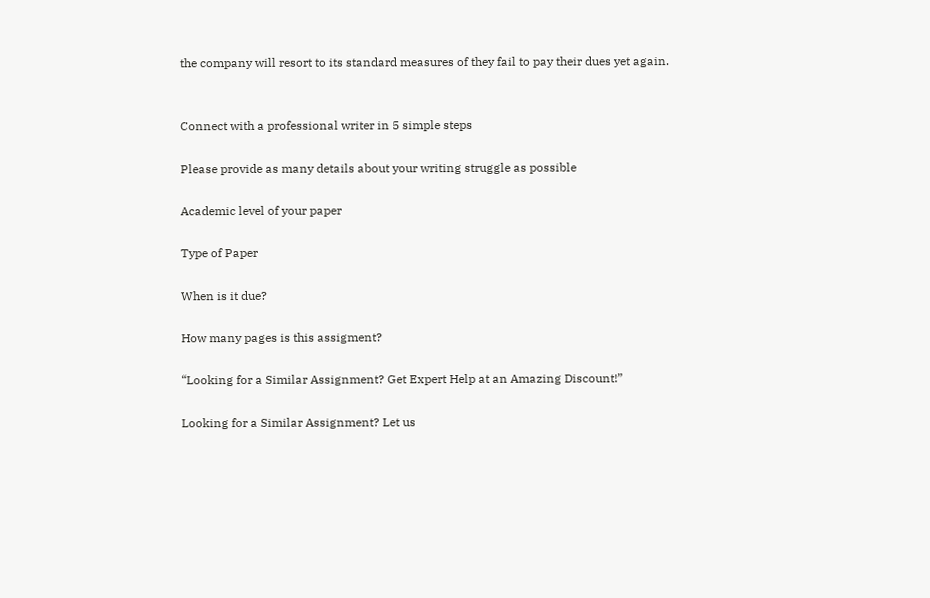the company will resort to its standard measures of they fail to pay their dues yet again.


Connect with a professional writer in 5 simple steps

Please provide as many details about your writing struggle as possible

Academic level of your paper

Type of Paper

When is it due?

How many pages is this assigment?

“Looking for a Similar Assignment? Get Expert Help at an Amazing Discount!”

Looking for a Similar Assignment? Let us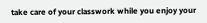take care of your classwork while you enjoy your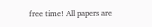free time! All papers are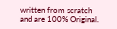written from scratch and are 100% Original.